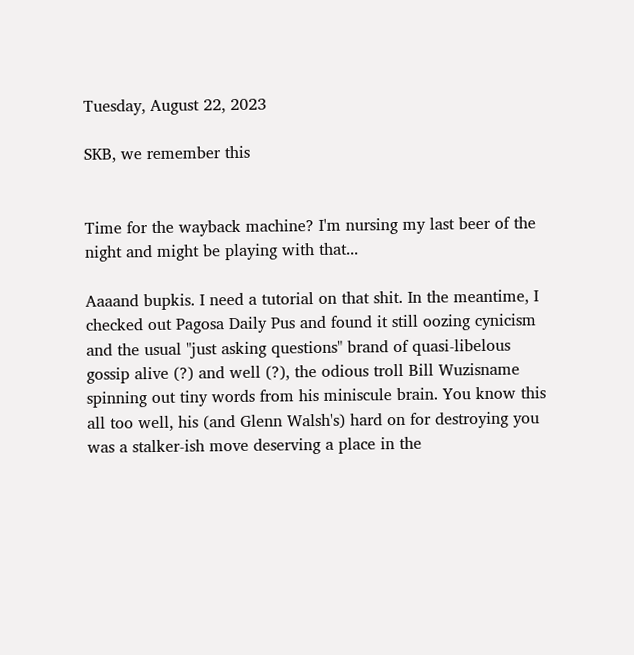Tuesday, August 22, 2023

SKB, we remember this


Time for the wayback machine? I'm nursing my last beer of the night and might be playing with that...

Aaaand bupkis. I need a tutorial on that shit. In the meantime, I checked out Pagosa Daily Pus and found it still oozing cynicism and the usual "just asking questions" brand of quasi-libelous gossip alive (?) and well (?), the odious troll Bill Wuzisname spinning out tiny words from his miniscule brain. You know this all too well, his (and Glenn Walsh's) hard on for destroying you was a stalker-ish move deserving a place in the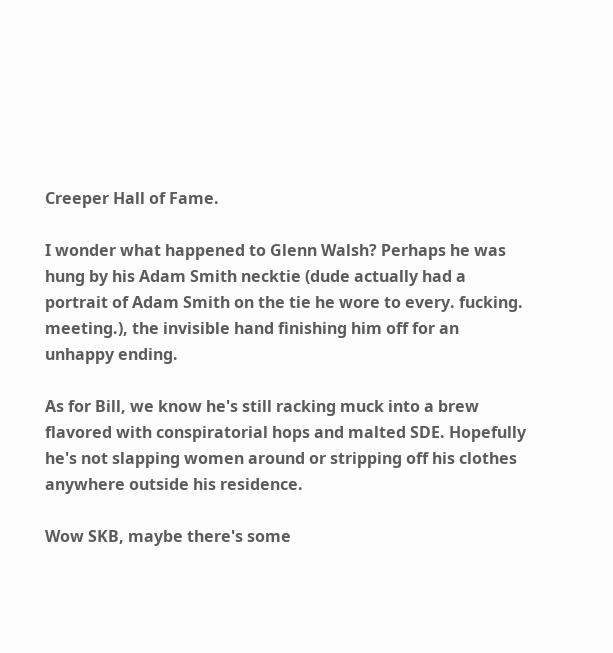Creeper Hall of Fame.

I wonder what happened to Glenn Walsh? Perhaps he was hung by his Adam Smith necktie (dude actually had a portrait of Adam Smith on the tie he wore to every. fucking. meeting.), the invisible hand finishing him off for an unhappy ending.

As for Bill, we know he's still racking muck into a brew flavored with conspiratorial hops and malted SDE. Hopefully he's not slapping women around or stripping off his clothes anywhere outside his residence.

Wow SKB, maybe there's some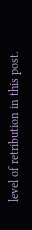level of retribution in this post.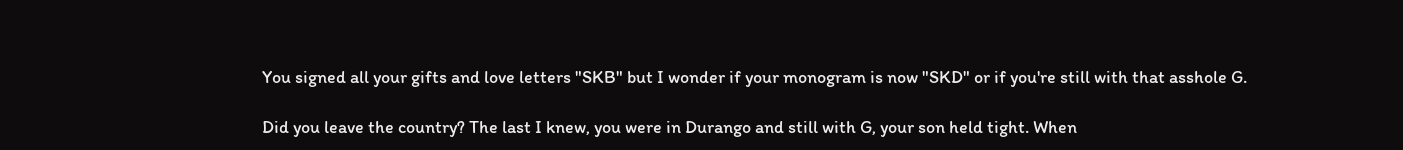You signed all your gifts and love letters "SKB" but I wonder if your monogram is now "SKD" or if you're still with that asshole G.

Did you leave the country? The last I knew, you were in Durango and still with G, your son held tight. When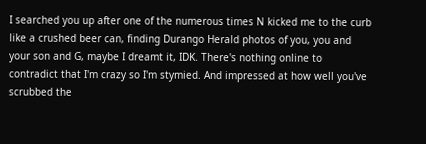I searched you up after one of the numerous times N kicked me to the curb like a crushed beer can, finding Durango Herald photos of you, you and your son and G, maybe I dreamt it, IDK. There's nothing online to contradict that I'm crazy so I'm stymied. And impressed at how well you've scrubbed the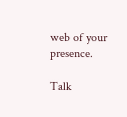web of your presence.

Talk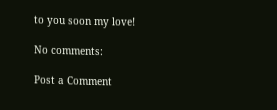to you soon my love!

No comments:

Post a Comment